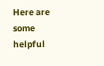Here are some helpful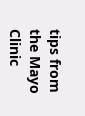tips from the Mayo Clinic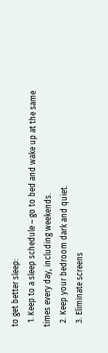to get better sleep:
  1. Keep to a sleep schedule – go to bed and wake up at the same times every day, including weekends.
  2. Keep your bedroom dark and quiet.
  3. Eliminate screens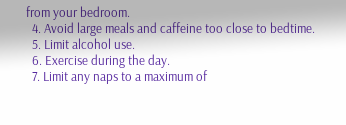from your bedroom.
  4. Avoid large meals and caffeine too close to bedtime.
  5. Limit alcohol use.
  6. Exercise during the day.
  7. Limit any naps to a maximum of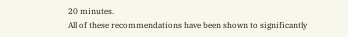20 minutes.
All of these recommendations have been shown to significantly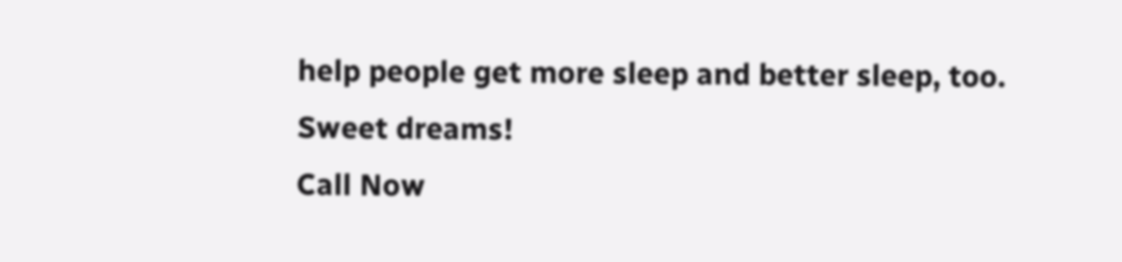help people get more sleep and better sleep, too.  Sweet dreams!
Call Now